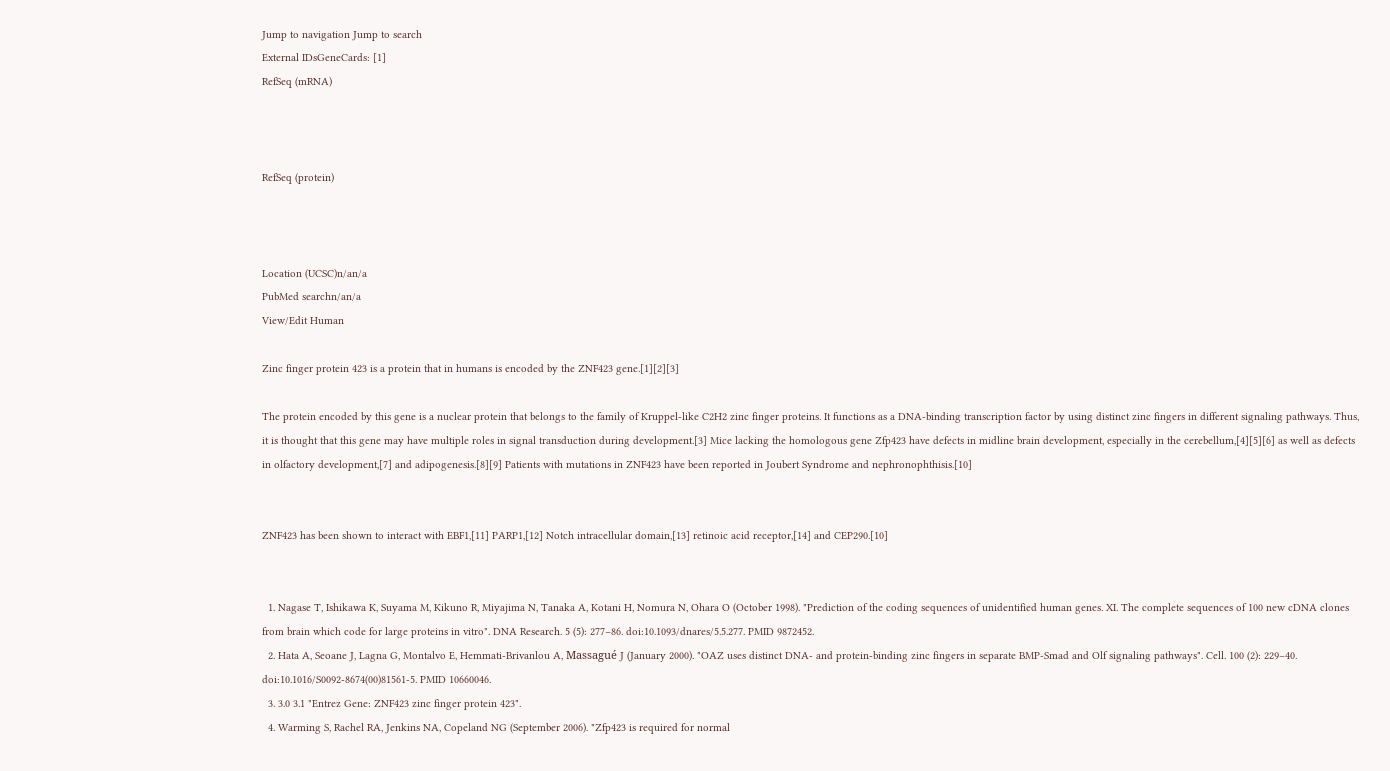Jump to navigation Jump to search
External IDsGeneCards: [1]
RefSeq (mRNA)



RefSeq (protein)



Location (UCSC)n/an/a
PubMed searchn/an/a
View/Edit Human

Zinc finger protein 423 is a protein that in humans is encoded by the ZNF423 gene.[1][2][3]

The protein encoded by this gene is a nuclear protein that belongs to the family of Kruppel-like C2H2 zinc finger proteins. It functions as a DNA-binding transcription factor by using distinct zinc fingers in different signaling pathways. Thus, it is thought that this gene may have multiple roles in signal transduction during development.[3] Mice lacking the homologous gene Zfp423 have defects in midline brain development, especially in the cerebellum,[4][5][6] as well as defects in olfactory development,[7] and adipogenesis.[8][9] Patients with mutations in ZNF423 have been reported in Joubert Syndrome and nephronophthisis.[10]


ZNF423 has been shown to interact with EBF1,[11] PARP1,[12] Notch intracellular domain,[13] retinoic acid receptor,[14] and CEP290.[10]


  1. Nagase T, Ishikawa K, Suyama M, Kikuno R, Miyajima N, Tanaka A, Kotani H, Nomura N, Ohara O (October 1998). "Prediction of the coding sequences of unidentified human genes. XI. The complete sequences of 100 new cDNA clones from brain which code for large proteins in vitro". DNA Research. 5 (5): 277–86. doi:10.1093/dnares/5.5.277. PMID 9872452.
  2. Hata A, Seoane J, Lagna G, Montalvo E, Hemmati-Brivanlou A, Massagué J (January 2000). "OAZ uses distinct DNA- and protein-binding zinc fingers in separate BMP-Smad and Olf signaling pathways". Cell. 100 (2): 229–40. doi:10.1016/S0092-8674(00)81561-5. PMID 10660046.
  3. 3.0 3.1 "Entrez Gene: ZNF423 zinc finger protein 423".
  4. Warming S, Rachel RA, Jenkins NA, Copeland NG (September 2006). "Zfp423 is required for normal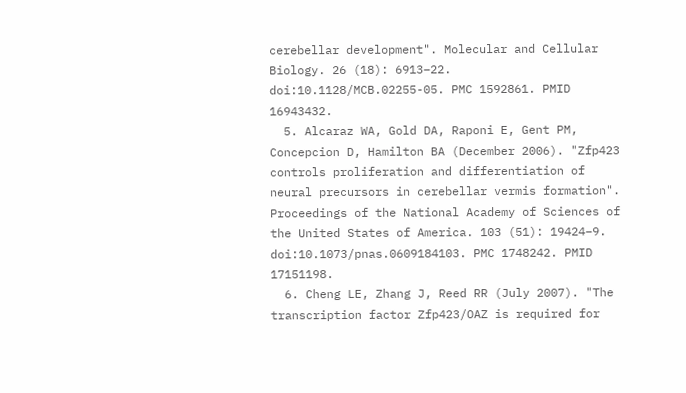cerebellar development". Molecular and Cellular Biology. 26 (18): 6913–22. doi:10.1128/MCB.02255-05. PMC 1592861. PMID 16943432.
  5. Alcaraz WA, Gold DA, Raponi E, Gent PM, Concepcion D, Hamilton BA (December 2006). "Zfp423 controls proliferation and differentiation of neural precursors in cerebellar vermis formation". Proceedings of the National Academy of Sciences of the United States of America. 103 (51): 19424–9. doi:10.1073/pnas.0609184103. PMC 1748242. PMID 17151198.
  6. Cheng LE, Zhang J, Reed RR (July 2007). "The transcription factor Zfp423/OAZ is required for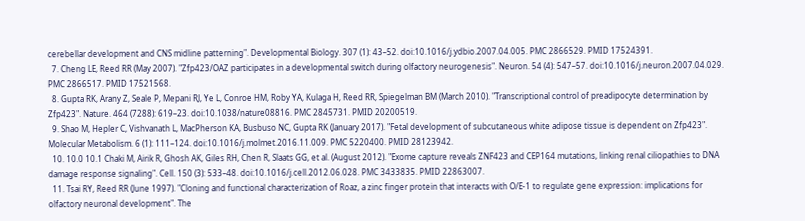cerebellar development and CNS midline patterning". Developmental Biology. 307 (1): 43–52. doi:10.1016/j.ydbio.2007.04.005. PMC 2866529. PMID 17524391.
  7. Cheng LE, Reed RR (May 2007). "Zfp423/OAZ participates in a developmental switch during olfactory neurogenesis". Neuron. 54 (4): 547–57. doi:10.1016/j.neuron.2007.04.029. PMC 2866517. PMID 17521568.
  8. Gupta RK, Arany Z, Seale P, Mepani RJ, Ye L, Conroe HM, Roby YA, Kulaga H, Reed RR, Spiegelman BM (March 2010). "Transcriptional control of preadipocyte determination by Zfp423". Nature. 464 (7288): 619–23. doi:10.1038/nature08816. PMC 2845731. PMID 20200519.
  9. Shao M, Hepler C, Vishvanath L, MacPherson KA, Busbuso NC, Gupta RK (January 2017). "Fetal development of subcutaneous white adipose tissue is dependent on Zfp423". Molecular Metabolism. 6 (1): 111–124. doi:10.1016/j.molmet.2016.11.009. PMC 5220400. PMID 28123942.
  10. 10.0 10.1 Chaki M, Airik R, Ghosh AK, Giles RH, Chen R, Slaats GG, et al. (August 2012). "Exome capture reveals ZNF423 and CEP164 mutations, linking renal ciliopathies to DNA damage response signaling". Cell. 150 (3): 533–48. doi:10.1016/j.cell.2012.06.028. PMC 3433835. PMID 22863007.
  11. Tsai RY, Reed RR (June 1997). "Cloning and functional characterization of Roaz, a zinc finger protein that interacts with O/E-1 to regulate gene expression: implications for olfactory neuronal development". The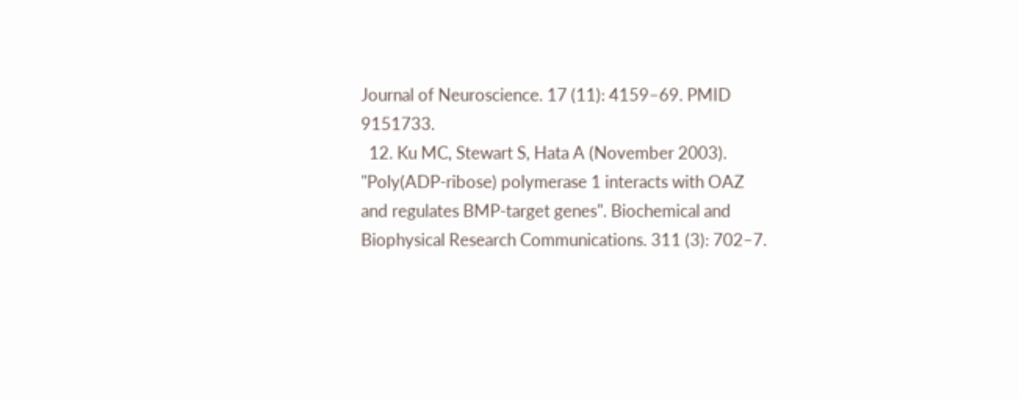Journal of Neuroscience. 17 (11): 4159–69. PMID 9151733.
  12. Ku MC, Stewart S, Hata A (November 2003). "Poly(ADP-ribose) polymerase 1 interacts with OAZ and regulates BMP-target genes". Biochemical and Biophysical Research Communications. 311 (3): 702–7.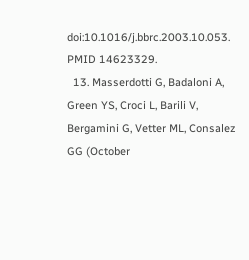doi:10.1016/j.bbrc.2003.10.053. PMID 14623329.
  13. Masserdotti G, Badaloni A, Green YS, Croci L, Barili V, Bergamini G, Vetter ML, Consalez GG (October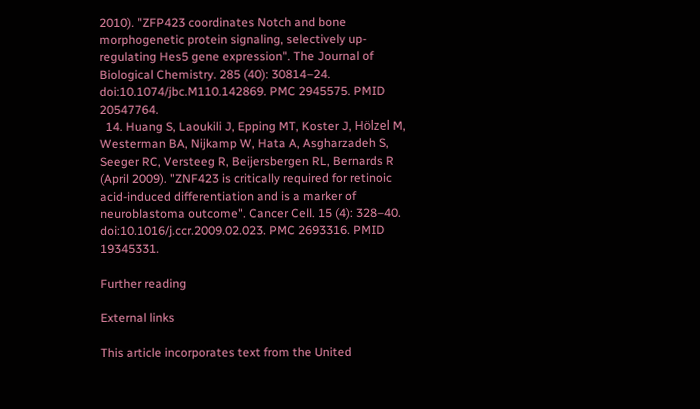2010). "ZFP423 coordinates Notch and bone morphogenetic protein signaling, selectively up-regulating Hes5 gene expression". The Journal of Biological Chemistry. 285 (40): 30814–24. doi:10.1074/jbc.M110.142869. PMC 2945575. PMID 20547764.
  14. Huang S, Laoukili J, Epping MT, Koster J, Hölzel M, Westerman BA, Nijkamp W, Hata A, Asgharzadeh S, Seeger RC, Versteeg R, Beijersbergen RL, Bernards R (April 2009). "ZNF423 is critically required for retinoic acid-induced differentiation and is a marker of neuroblastoma outcome". Cancer Cell. 15 (4): 328–40. doi:10.1016/j.ccr.2009.02.023. PMC 2693316. PMID 19345331.

Further reading

External links

This article incorporates text from the United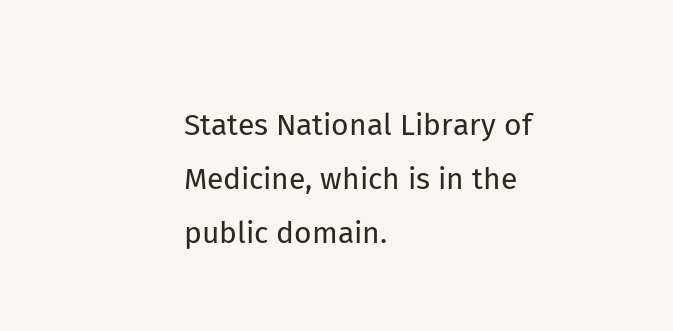States National Library of Medicine, which is in the public domain.